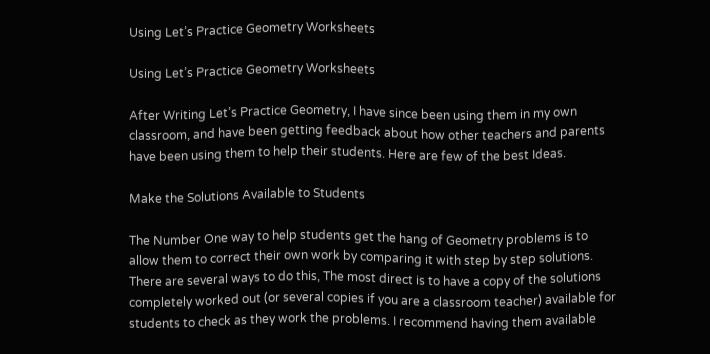Using Let’s Practice Geometry Worksheets

Using Let’s Practice Geometry Worksheets

After Writing Let’s Practice Geometry, I have since been using them in my own classroom, and have been getting feedback about how other teachers and parents have been using them to help their students. Here are few of the best Ideas.

Make the Solutions Available to Students

The Number One way to help students get the hang of Geometry problems is to allow them to correct their own work by comparing it with step by step solutions. There are several ways to do this, The most direct is to have a copy of the solutions completely worked out (or several copies if you are a classroom teacher) available for students to check as they work the problems. I recommend having them available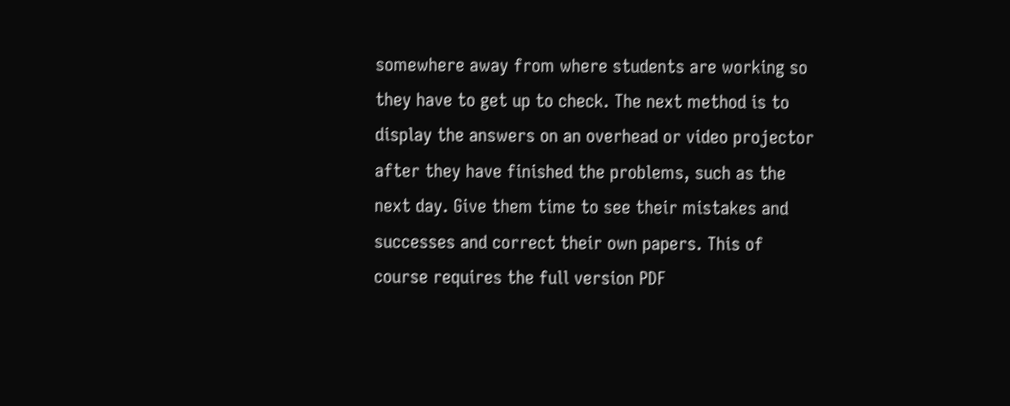somewhere away from where students are working so they have to get up to check. The next method is to display the answers on an overhead or video projector after they have finished the problems, such as the next day. Give them time to see their mistakes and successes and correct their own papers. This of course requires the full version PDF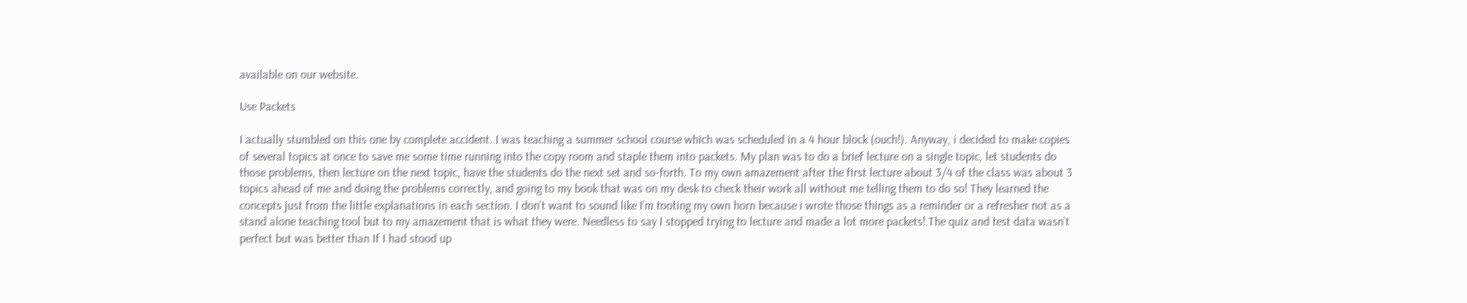available on our website.

Use Packets

I actually stumbled on this one by complete accident. I was teaching a summer school course which was scheduled in a 4 hour block (ouch!). Anyway, i decided to make copies of several topics at once to save me some time running into the copy room and staple them into packets. My plan was to do a brief lecture on a single topic, let students do those problems, then lecture on the next topic, have the students do the next set and so-forth. To my own amazement after the first lecture about 3/4 of the class was about 3 topics ahead of me and doing the problems correctly, and going to my book that was on my desk to check their work all without me telling them to do so! They learned the concepts just from the little explanations in each section. I don’t want to sound like I’m tooting my own horn because i wrote those things as a reminder or a refresher not as a stand alone teaching tool but to my amazement that is what they were. Needless to say I stopped trying to lecture and made a lot more packets! The quiz and test data wasn’t perfect but was better than If I had stood up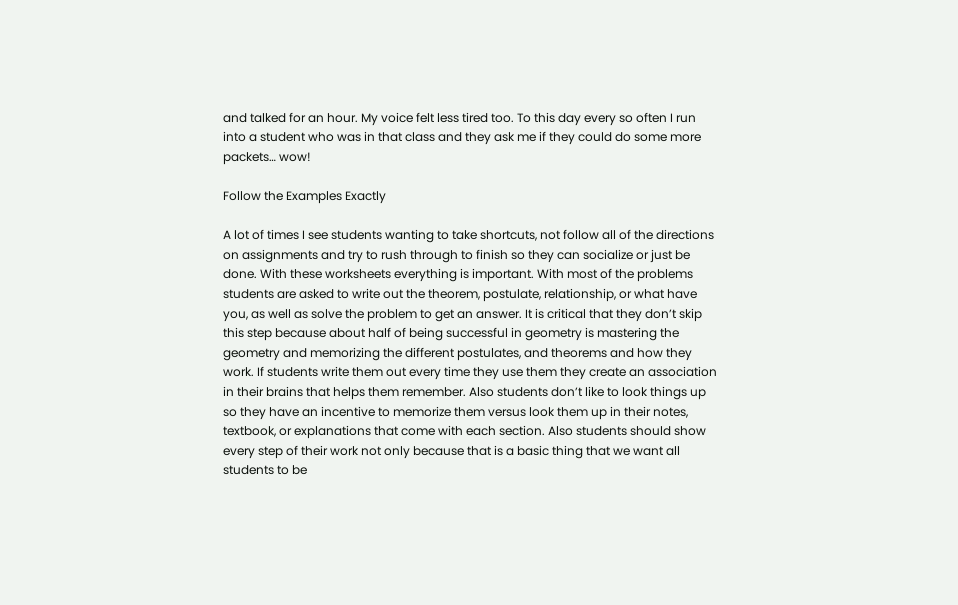and talked for an hour. My voice felt less tired too. To this day every so often I run into a student who was in that class and they ask me if they could do some more packets… wow!

Follow the Examples Exactly

A lot of times I see students wanting to take shortcuts, not follow all of the directions on assignments and try to rush through to finish so they can socialize or just be done. With these worksheets everything is important. With most of the problems students are asked to write out the theorem, postulate, relationship, or what have you, as well as solve the problem to get an answer. It is critical that they don’t skip this step because about half of being successful in geometry is mastering the geometry and memorizing the different postulates, and theorems and how they work. If students write them out every time they use them they create an association in their brains that helps them remember. Also students don’t like to look things up so they have an incentive to memorize them versus look them up in their notes, textbook, or explanations that come with each section. Also students should show every step of their work not only because that is a basic thing that we want all students to be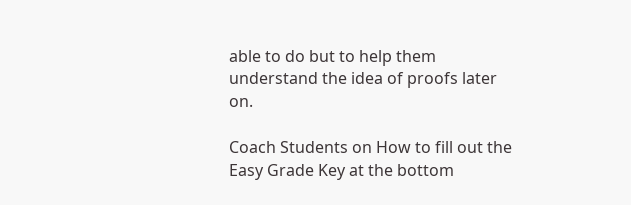able to do but to help them understand the idea of proofs later on.

Coach Students on How to fill out the Easy Grade Key at the bottom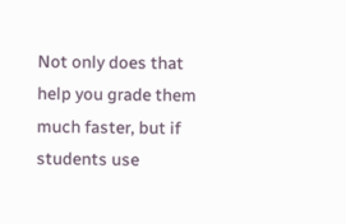Not only does that help you grade them much faster, but if students use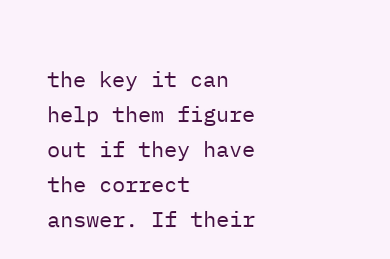the key it can help them figure out if they have the correct answer. If their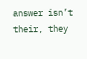answer isn’t their, they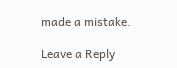made a mistake.

Leave a Reply